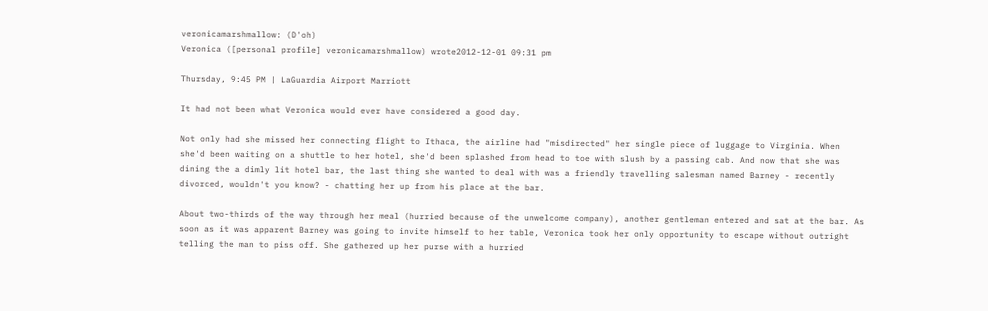veronicamarshmallow: (D'oh)
Veronica ([personal profile] veronicamarshmallow) wrote2012-12-01 09:31 pm

Thursday, 9:45 PM | LaGuardia Airport Marriott

It had not been what Veronica would ever have considered a good day.

Not only had she missed her connecting flight to Ithaca, the airline had "misdirected" her single piece of luggage to Virginia. When she'd been waiting on a shuttle to her hotel, she'd been splashed from head to toe with slush by a passing cab. And now that she was dining the a dimly lit hotel bar, the last thing she wanted to deal with was a friendly travelling salesman named Barney - recently divorced, wouldn't you know? - chatting her up from his place at the bar.

About two-thirds of the way through her meal (hurried because of the unwelcome company), another gentleman entered and sat at the bar. As soon as it was apparent Barney was going to invite himself to her table, Veronica took her only opportunity to escape without outright telling the man to piss off. She gathered up her purse with a hurried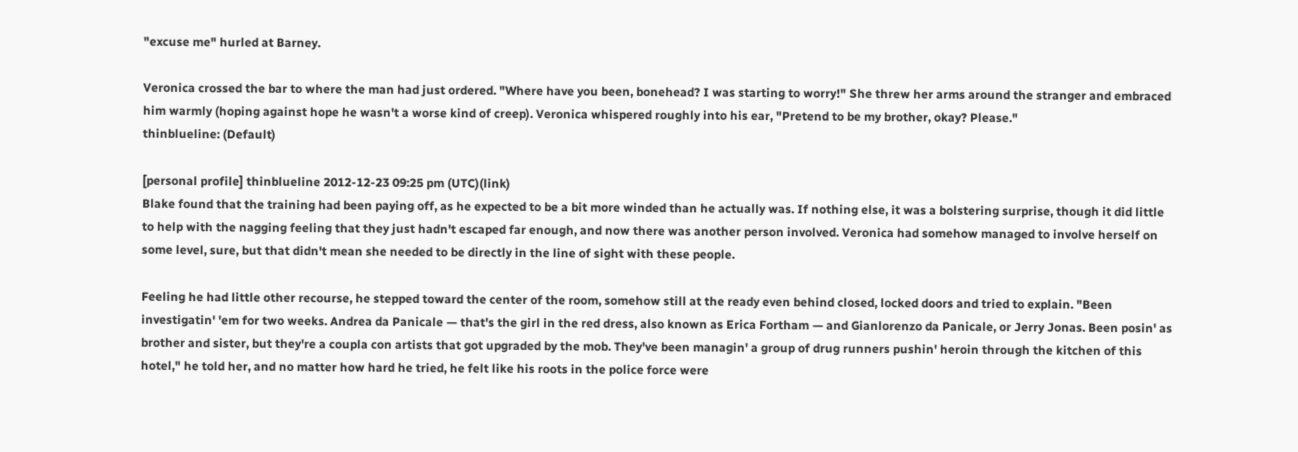"excuse me" hurled at Barney.

Veronica crossed the bar to where the man had just ordered. "Where have you been, bonehead? I was starting to worry!" She threw her arms around the stranger and embraced him warmly (hoping against hope he wasn't a worse kind of creep). Veronica whispered roughly into his ear, "Pretend to be my brother, okay? Please."
thinblueline: (Default)

[personal profile] thinblueline 2012-12-23 09:25 pm (UTC)(link)
Blake found that the training had been paying off, as he expected to be a bit more winded than he actually was. If nothing else, it was a bolstering surprise, though it did little to help with the nagging feeling that they just hadn't escaped far enough, and now there was another person involved. Veronica had somehow managed to involve herself on some level, sure, but that didn't mean she needed to be directly in the line of sight with these people.

Feeling he had little other recourse, he stepped toward the center of the room, somehow still at the ready even behind closed, locked doors and tried to explain. "Been investigatin' 'em for two weeks. Andrea da Panicale — that's the girl in the red dress, also known as Erica Fortham — and Gianlorenzo da Panicale, or Jerry Jonas. Been posin' as brother and sister, but they're a coupla con artists that got upgraded by the mob. They've been managin' a group of drug runners pushin' heroin through the kitchen of this hotel," he told her, and no matter how hard he tried, he felt like his roots in the police force were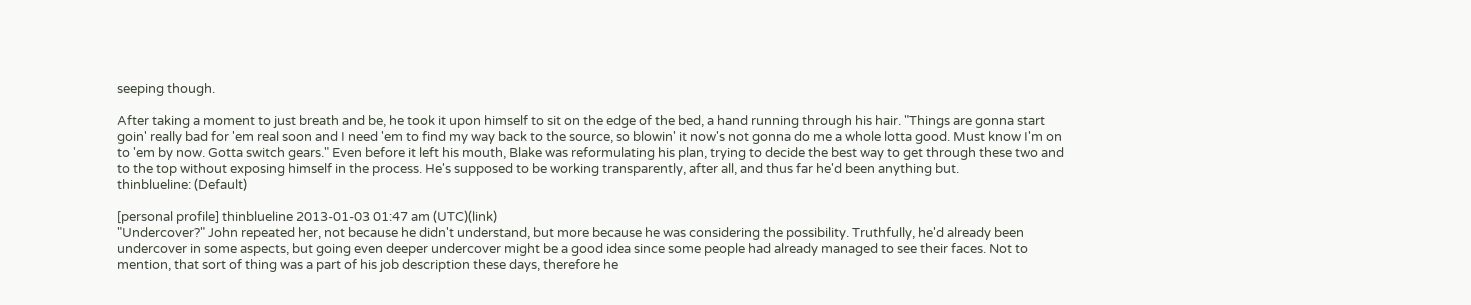seeping though.

After taking a moment to just breath and be, he took it upon himself to sit on the edge of the bed, a hand running through his hair. "Things are gonna start goin' really bad for 'em real soon and I need 'em to find my way back to the source, so blowin' it now's not gonna do me a whole lotta good. Must know I'm on to 'em by now. Gotta switch gears." Even before it left his mouth, Blake was reformulating his plan, trying to decide the best way to get through these two and to the top without exposing himself in the process. He's supposed to be working transparently, after all, and thus far he'd been anything but.
thinblueline: (Default)

[personal profile] thinblueline 2013-01-03 01:47 am (UTC)(link)
"Undercover?" John repeated her, not because he didn't understand, but more because he was considering the possibility. Truthfully, he'd already been undercover in some aspects, but going even deeper undercover might be a good idea since some people had already managed to see their faces. Not to mention, that sort of thing was a part of his job description these days, therefore he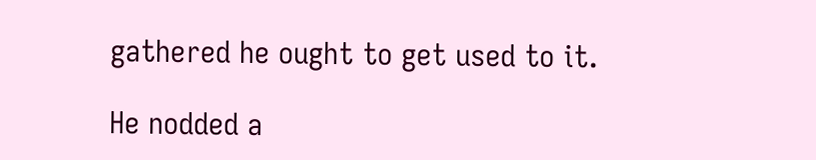gathered he ought to get used to it.

He nodded a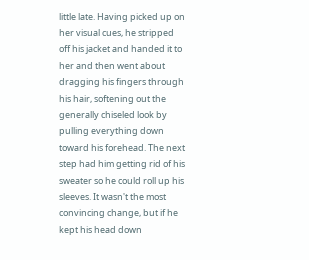little late. Having picked up on her visual cues, he stripped off his jacket and handed it to her and then went about dragging his fingers through his hair, softening out the generally chiseled look by pulling everything down toward his forehead. The next step had him getting rid of his sweater so he could roll up his sleeves. It wasn't the most convincing change, but if he kept his head down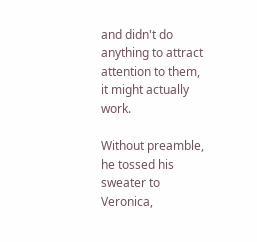and didn't do anything to attract attention to them, it might actually work.

Without preamble, he tossed his sweater to Veronica,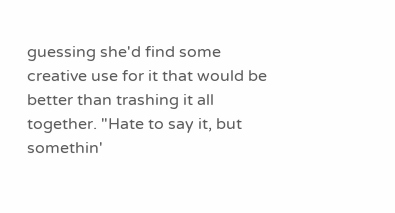guessing she'd find some creative use for it that would be better than trashing it all together. "Hate to say it, but somethin'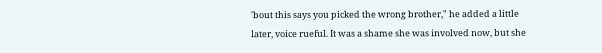'bout this says you picked the wrong brother," he added a little later, voice rueful. It was a shame she was involved now, but she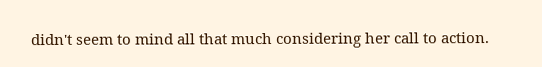didn't seem to mind all that much considering her call to action.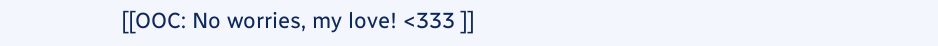[[OOC: No worries, my love! <333 ]]